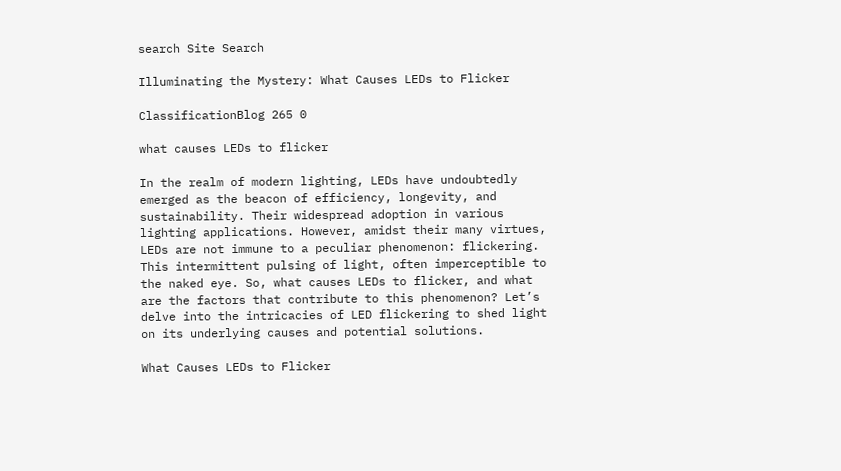search Site Search

Illuminating the Mystery: What Causes LEDs to Flicker

ClassificationBlog 265 0

what causes LEDs to flicker

In the realm of modern lighting, LEDs have undoubtedly emerged as the beacon of efficiency, longevity, and sustainability. Their widespread adoption in various lighting applications. However, amidst their many virtues, LEDs are not immune to a peculiar phenomenon: flickering. This intermittent pulsing of light, often imperceptible to the naked eye. So, what causes LEDs to flicker, and what are the factors that contribute to this phenomenon? Let’s delve into the intricacies of LED flickering to shed light on its underlying causes and potential solutions.

What Causes LEDs to Flicker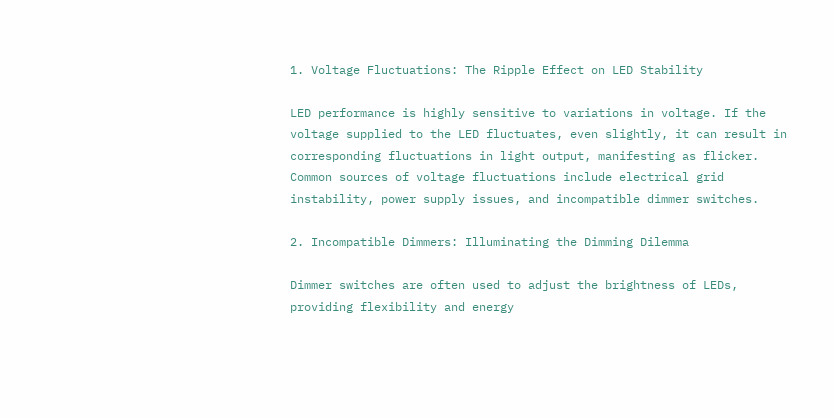1. Voltage Fluctuations: The Ripple Effect on LED Stability

LED performance is highly sensitive to variations in voltage. If the voltage supplied to the LED fluctuates, even slightly, it can result in corresponding fluctuations in light output, manifesting as flicker. Common sources of voltage fluctuations include electrical grid instability, power supply issues, and incompatible dimmer switches.

2. Incompatible Dimmers: Illuminating the Dimming Dilemma

Dimmer switches are often used to adjust the brightness of LEDs, providing flexibility and energy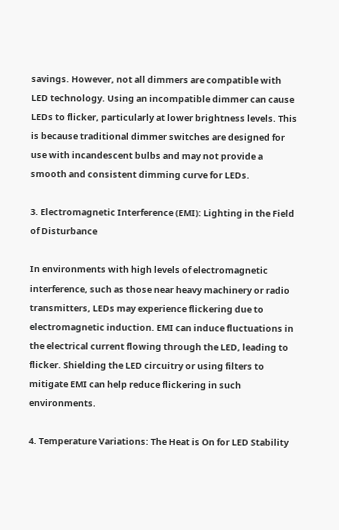savings. However, not all dimmers are compatible with LED technology. Using an incompatible dimmer can cause LEDs to flicker, particularly at lower brightness levels. This is because traditional dimmer switches are designed for use with incandescent bulbs and may not provide a smooth and consistent dimming curve for LEDs.

3. Electromagnetic Interference (EMI): Lighting in the Field of Disturbance

In environments with high levels of electromagnetic interference, such as those near heavy machinery or radio transmitters, LEDs may experience flickering due to electromagnetic induction. EMI can induce fluctuations in the electrical current flowing through the LED, leading to flicker. Shielding the LED circuitry or using filters to mitigate EMI can help reduce flickering in such environments.

4. Temperature Variations: The Heat is On for LED Stability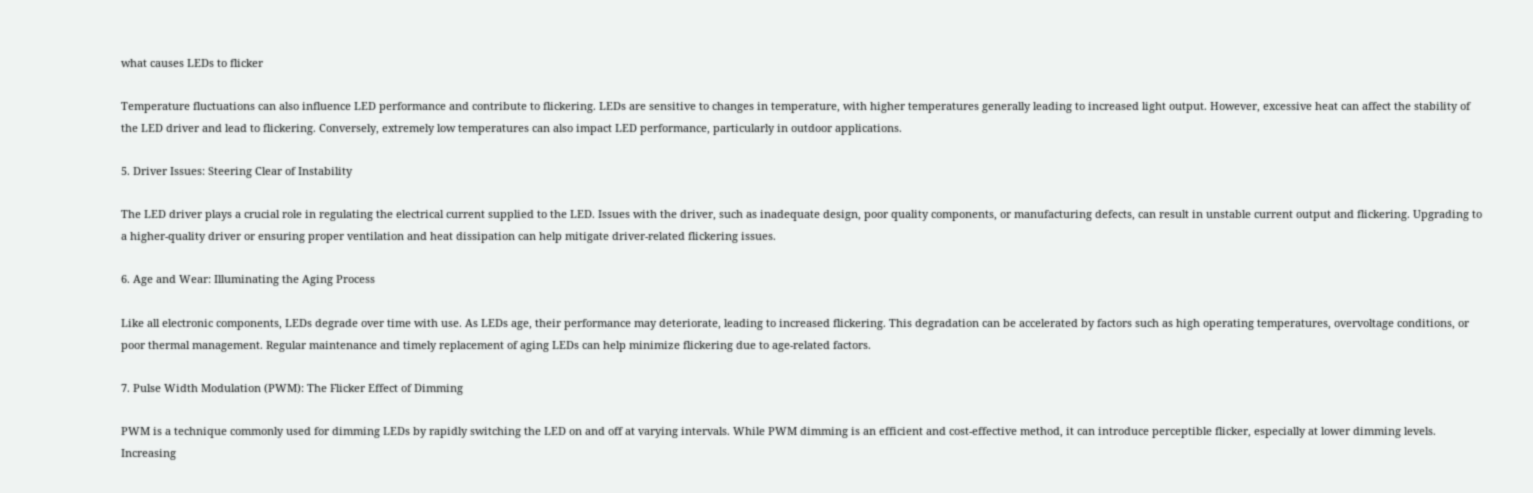what causes LEDs to flicker

Temperature fluctuations can also influence LED performance and contribute to flickering. LEDs are sensitive to changes in temperature, with higher temperatures generally leading to increased light output. However, excessive heat can affect the stability of the LED driver and lead to flickering. Conversely, extremely low temperatures can also impact LED performance, particularly in outdoor applications.

5. Driver Issues: Steering Clear of Instability

The LED driver plays a crucial role in regulating the electrical current supplied to the LED. Issues with the driver, such as inadequate design, poor quality components, or manufacturing defects, can result in unstable current output and flickering. Upgrading to a higher-quality driver or ensuring proper ventilation and heat dissipation can help mitigate driver-related flickering issues.

6. Age and Wear: Illuminating the Aging Process

Like all electronic components, LEDs degrade over time with use. As LEDs age, their performance may deteriorate, leading to increased flickering. This degradation can be accelerated by factors such as high operating temperatures, overvoltage conditions, or poor thermal management. Regular maintenance and timely replacement of aging LEDs can help minimize flickering due to age-related factors.

7. Pulse Width Modulation (PWM): The Flicker Effect of Dimming

PWM is a technique commonly used for dimming LEDs by rapidly switching the LED on and off at varying intervals. While PWM dimming is an efficient and cost-effective method, it can introduce perceptible flicker, especially at lower dimming levels. Increasing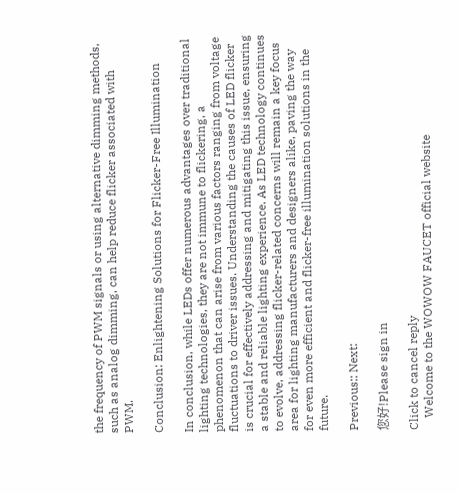the frequency of PWM signals or using alternative dimming methods, such as analog dimming, can help reduce flicker associated with PWM.

Conclusion: Enlightening Solutions for Flicker-Free Illumination

In conclusion, while LEDs offer numerous advantages over traditional lighting technologies, they are not immune to flickering, a phenomenon that can arise from various factors ranging from voltage fluctuations to driver issues. Understanding the causes of LED flicker is crucial for effectively addressing and mitigating this issue, ensuring a stable and reliable lighting experience. As LED technology continues to evolve, addressing flicker-related concerns will remain a key focus area for lighting manufacturers and designers alike, paving the way for even more efficient and flicker-free illumination solutions in the future.

Previous:: Next:

您好!Please sign in

Click to cancel reply
    Welcome to the WOWOW FAUCET official website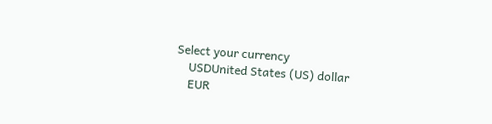Select your currency
    USDUnited States (US) dollar
    EUR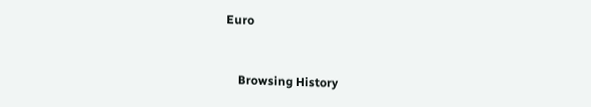Euro



    Browsing History